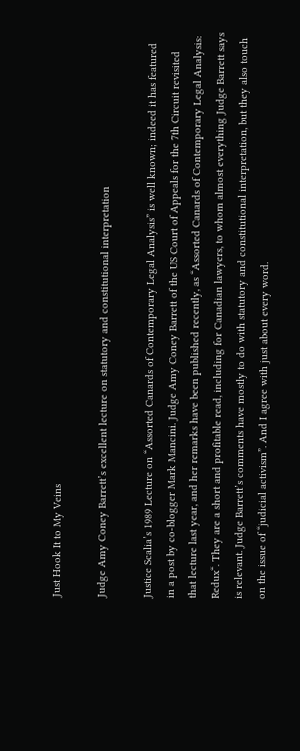Just Hook It to My Veins

Judge Amy Coney Barrett’s excellent lecture on statutory and constitutional interpretation

Justice Scalia’s 1989 Lecture on “Assorted Canards of Contemporary Legal Analysis” is well known; indeed it has featured in a post by co-blogger Mark Mancini. Judge Amy Coney Barrett of the US Court of Appeals for the 7th Circuit revisited that lecture last year, and her remarks have been published recently, as “Assorted Canards of Contemporary Legal Analysis: Redux“. They are a short and profitable read, including for Canadian lawyers, to whom almost everything Judge Barrett says is relevant. Judge Barrett’s comments have mostly to do with statutory and constitutional interpretation, but they also touch on the issue of “judicial activism”. And I agree with just about every word.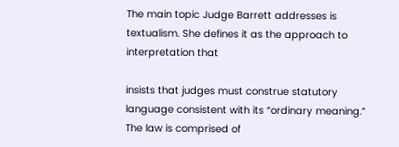The main topic Judge Barrett addresses is textualism. She defines it as the approach to interpretation that

insists that judges must construe statutory language consistent with its “ordinary meaning.” The law is comprised of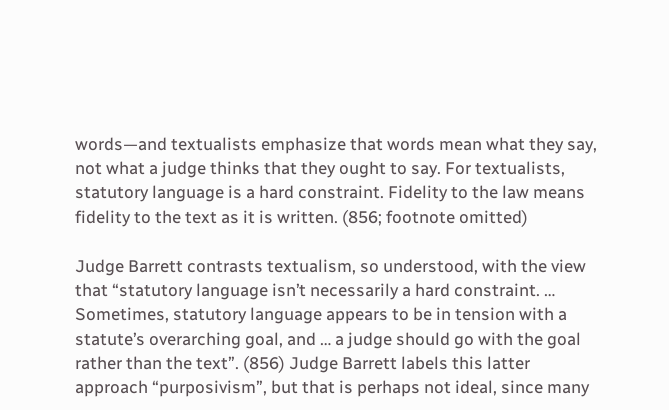words—and textualists emphasize that words mean what they say, not what a judge thinks that they ought to say. For textualists, statutory language is a hard constraint. Fidelity to the law means fidelity to the text as it is written. (856; footnote omitted)

Judge Barrett contrasts textualism, so understood, with the view that “statutory language isn’t necessarily a hard constraint. … Sometimes, statutory language appears to be in tension with a statute’s overarching goal, and … a judge should go with the goal rather than the text”. (856) Judge Barrett labels this latter approach “purposivism”, but that is perhaps not ideal, since many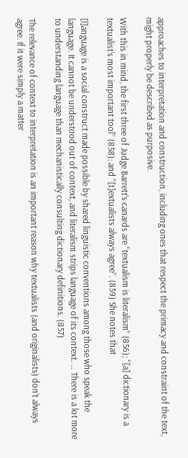approaches to interpretation and construction, including ones that respect the primacy and constraint of the text, might properly be described as purposive.

With this in mind, the first three of Judge Barrett’s canards are “textualism is literalism” (856); “[a] dictionary is a textualist’s most important tool” (858); and “[t]extualists always agree”. (859) She notes that

[l]anguage is a social construct made possible by shared linguistic conventions among those who speak the language. It cannot be understood out of context, and literalism strips language of its context. … There is a lot more to understanding language than mechanistically consulting dictionary definitions. (857)

The relevance of context to interpretation is an important reason why textualists (and originalists) don’t always agree. If it were simply a matter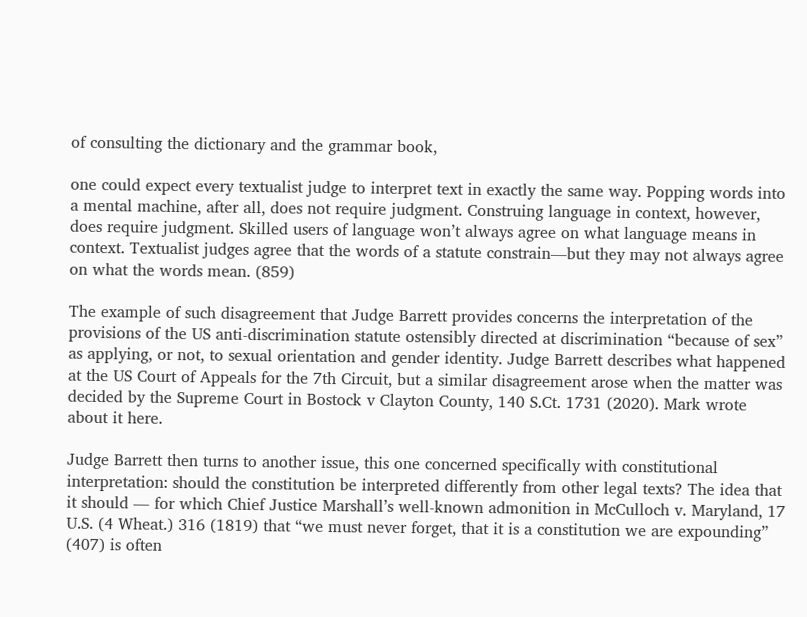of consulting the dictionary and the grammar book,

one could expect every textualist judge to interpret text in exactly the same way. Popping words into a mental machine, after all, does not require judgment. Construing language in context, however, does require judgment. Skilled users of language won’t always agree on what language means in context. Textualist judges agree that the words of a statute constrain—but they may not always agree on what the words mean. (859)

The example of such disagreement that Judge Barrett provides concerns the interpretation of the provisions of the US anti-discrimination statute ostensibly directed at discrimination “because of sex” as applying, or not, to sexual orientation and gender identity. Judge Barrett describes what happened at the US Court of Appeals for the 7th Circuit, but a similar disagreement arose when the matter was decided by the Supreme Court in Bostock v Clayton County, 140 S.Ct. 1731 (2020). Mark wrote about it here.

Judge Barrett then turns to another issue, this one concerned specifically with constitutional interpretation: should the constitution be interpreted differently from other legal texts? The idea that it should ― for which Chief Justice Marshall’s well-known admonition in McCulloch v. Maryland, 17 U.S. (4 Wheat.) 316 (1819) that “we must never forget, that it is a constitution we are expounding” (407) is often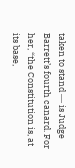taken to stand ― is Judge Barrett’s fourth canard. For her, “the Constitution is, at its base,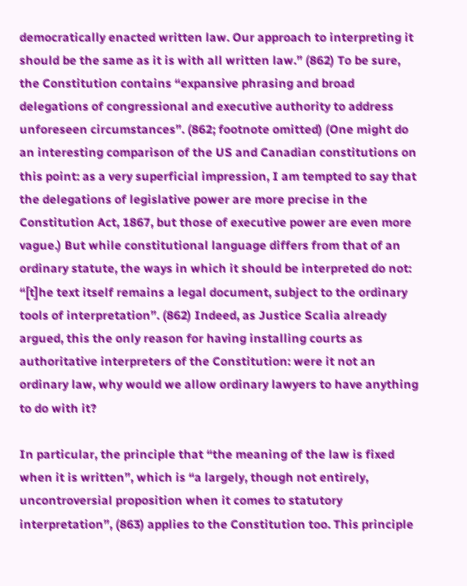democratically enacted written law. Our approach to interpreting it should be the same as it is with all written law.” (862) To be sure, the Constitution contains “expansive phrasing and broad delegations of congressional and executive authority to address unforeseen circumstances”. (862; footnote omitted) (One might do an interesting comparison of the US and Canadian constitutions on this point: as a very superficial impression, I am tempted to say that the delegations of legislative power are more precise in the Constitution Act, 1867, but those of executive power are even more vague.) But while constitutional language differs from that of an ordinary statute, the ways in which it should be interpreted do not: “[t]he text itself remains a legal document, subject to the ordinary tools of interpretation”. (862) Indeed, as Justice Scalia already argued, this the only reason for having installing courts as authoritative interpreters of the Constitution: were it not an ordinary law, why would we allow ordinary lawyers to have anything to do with it?

In particular, the principle that “the meaning of the law is fixed when it is written”, which is “a largely, though not entirely, uncontroversial proposition when it comes to statutory interpretation”, (863) applies to the Constitution too. This principle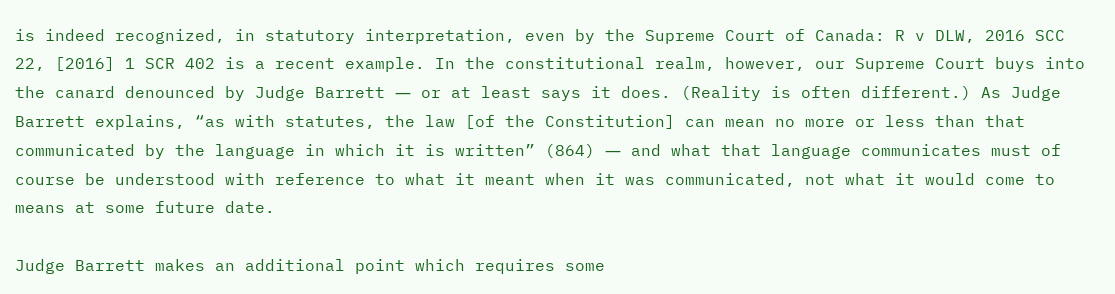is indeed recognized, in statutory interpretation, even by the Supreme Court of Canada: R v DLW, 2016 SCC 22, [2016] 1 SCR 402 is a recent example. In the constitutional realm, however, our Supreme Court buys into the canard denounced by Judge Barrett ― or at least says it does. (Reality is often different.) As Judge Barrett explains, “as with statutes, the law [of the Constitution] can mean no more or less than that communicated by the language in which it is written” (864) ― and what that language communicates must of course be understood with reference to what it meant when it was communicated, not what it would come to means at some future date.

Judge Barrett makes an additional point which requires some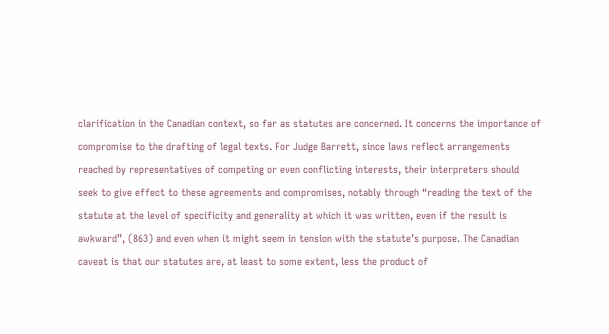clarification in the Canadian context, so far as statutes are concerned. It concerns the importance of compromise to the drafting of legal texts. For Judge Barrett, since laws reflect arrangements reached by representatives of competing or even conflicting interests, their interpreters should seek to give effect to these agreements and compromises, notably through “reading the text of the statute at the level of specificity and generality at which it was written, even if the result is awkward”, (863) and even when it might seem in tension with the statute’s purpose. The Canadian caveat is that our statutes are, at least to some extent, less the product of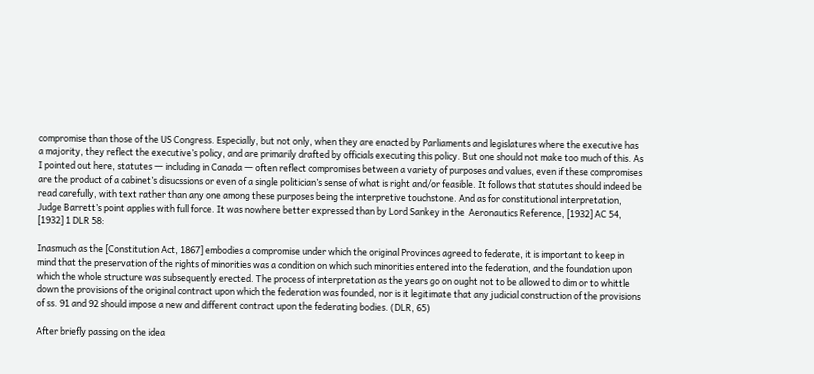compromise than those of the US Congress. Especially, but not only, when they are enacted by Parliaments and legislatures where the executive has a majority, they reflect the executive’s policy, and are primarily drafted by officials executing this policy. But one should not make too much of this. As I pointed out here, statutes ― including in Canada ― often reflect compromises between a variety of purposes and values, even if these compromises are the product of a cabinet’s disucssions or even of a single politician’s sense of what is right and/or feasible. It follows that statutes should indeed be read carefully, with text rather than any one among these purposes being the interpretive touchstone. And as for constitutional interpretation, Judge Barrett’s point applies with full force. It was nowhere better expressed than by Lord Sankey in the  Aeronautics Reference, [1932] AC 54, [1932] 1 DLR 58:

Inasmuch as the [Constitution Act, 1867] embodies a compromise under which the original Provinces agreed to federate, it is important to keep in mind that the preservation of the rights of minorities was a condition on which such minorities entered into the federation, and the foundation upon which the whole structure was subsequently erected. The process of interpretation as the years go on ought not to be allowed to dim or to whittle down the provisions of the original contract upon which the federation was founded, nor is it legitimate that any judicial construction of the provisions of ss. 91 and 92 should impose a new and different contract upon the federating bodies. (DLR, 65)

After briefly passing on the idea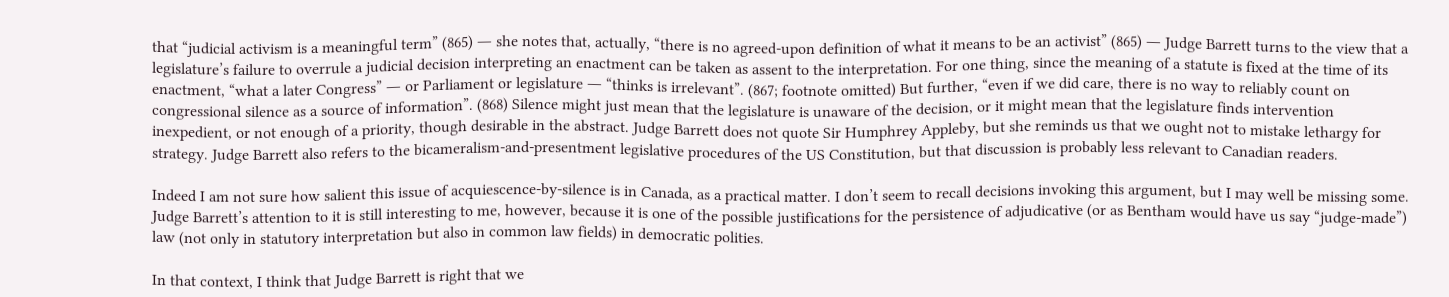that “judicial activism is a meaningful term” (865) ― she notes that, actually, “there is no agreed-upon definition of what it means to be an activist” (865) ― Judge Barrett turns to the view that a legislature’s failure to overrule a judicial decision interpreting an enactment can be taken as assent to the interpretation. For one thing, since the meaning of a statute is fixed at the time of its enactment, “what a later Congress” ― or Parliament or legislature ― “thinks is irrelevant”. (867; footnote omitted) But further, “even if we did care, there is no way to reliably count on congressional silence as a source of information”. (868) Silence might just mean that the legislature is unaware of the decision, or it might mean that the legislature finds intervention inexpedient, or not enough of a priority, though desirable in the abstract. Judge Barrett does not quote Sir Humphrey Appleby, but she reminds us that we ought not to mistake lethargy for strategy. Judge Barrett also refers to the bicameralism-and-presentment legislative procedures of the US Constitution, but that discussion is probably less relevant to Canadian readers.

Indeed I am not sure how salient this issue of acquiescence-by-silence is in Canada, as a practical matter. I don’t seem to recall decisions invoking this argument, but I may well be missing some. Judge Barrett’s attention to it is still interesting to me, however, because it is one of the possible justifications for the persistence of adjudicative (or as Bentham would have us say “judge-made”) law (not only in statutory interpretation but also in common law fields) in democratic polities.

In that context, I think that Judge Barrett is right that we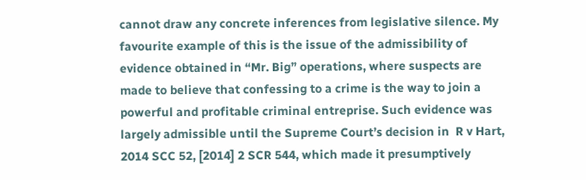cannot draw any concrete inferences from legislative silence. My favourite example of this is the issue of the admissibility of evidence obtained in “Mr. Big” operations, where suspects are made to believe that confessing to a crime is the way to join a powerful and profitable criminal entreprise. Such evidence was largely admissible until the Supreme Court’s decision in  R v Hart, 2014 SCC 52, [2014] 2 SCR 544, which made it presumptively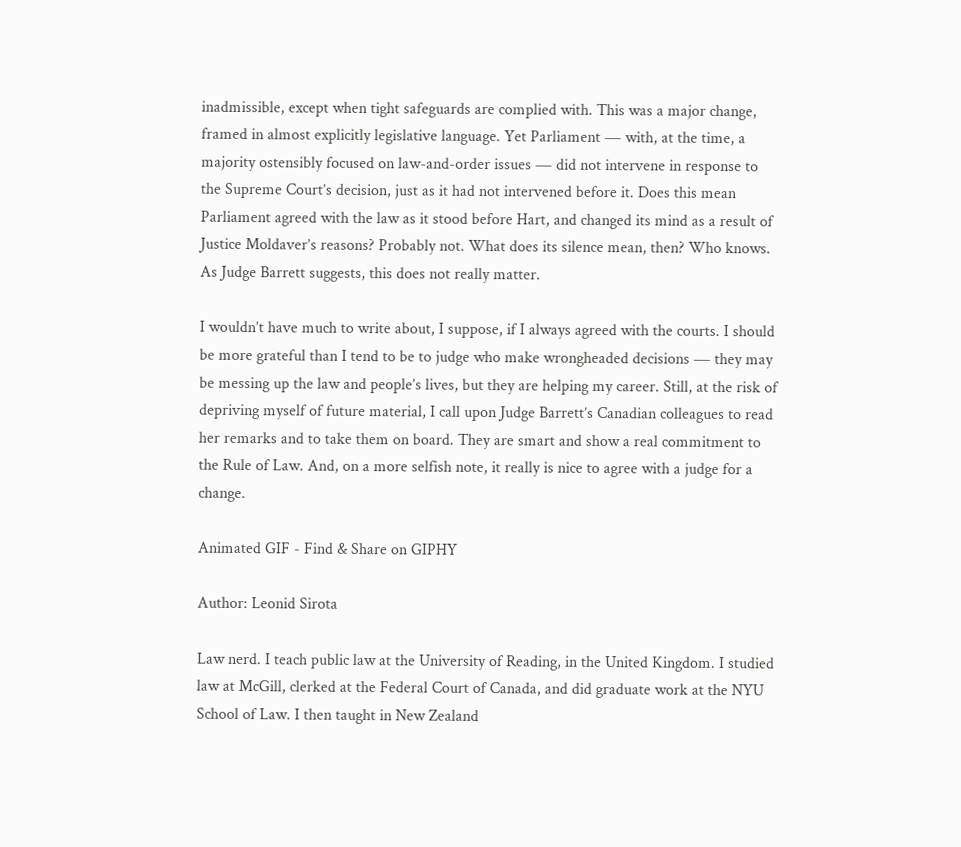inadmissible, except when tight safeguards are complied with. This was a major change, framed in almost explicitly legislative language. Yet Parliament ― with, at the time, a majority ostensibly focused on law-and-order issues ― did not intervene in response to the Supreme Court’s decision, just as it had not intervened before it. Does this mean Parliament agreed with the law as it stood before Hart, and changed its mind as a result of Justice Moldaver’s reasons? Probably not. What does its silence mean, then? Who knows. As Judge Barrett suggests, this does not really matter.

I wouldn’t have much to write about, I suppose, if I always agreed with the courts. I should be more grateful than I tend to be to judge who make wrongheaded decisions ― they may be messing up the law and people’s lives, but they are helping my career. Still, at the risk of depriving myself of future material, I call upon Judge Barrett’s Canadian colleagues to read her remarks and to take them on board. They are smart and show a real commitment to the Rule of Law. And, on a more selfish note, it really is nice to agree with a judge for a change.

Animated GIF - Find & Share on GIPHY

Author: Leonid Sirota

Law nerd. I teach public law at the University of Reading, in the United Kingdom. I studied law at McGill, clerked at the Federal Court of Canada, and did graduate work at the NYU School of Law. I then taught in New Zealand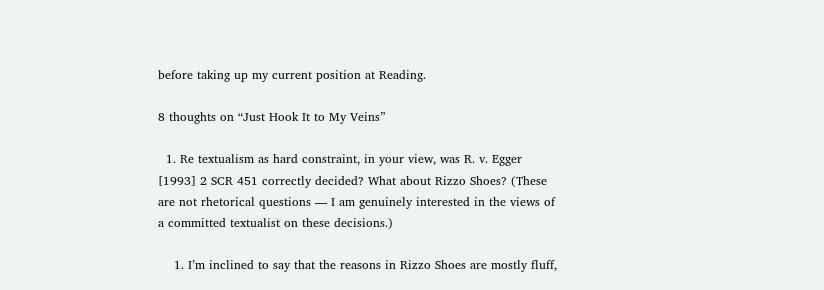before taking up my current position at Reading.

8 thoughts on “Just Hook It to My Veins”

  1. Re textualism as hard constraint, in your view, was R. v. Egger [1993] 2 SCR 451 correctly decided? What about Rizzo Shoes? (These are not rhetorical questions — I am genuinely interested in the views of a committed textualist on these decisions.)

    1. I’m inclined to say that the reasons in Rizzo Shoes are mostly fluff,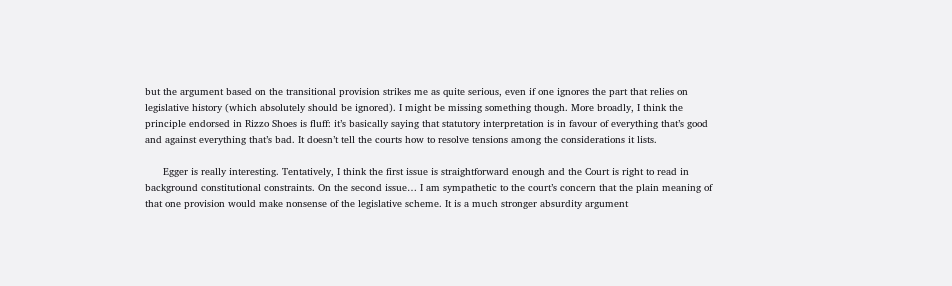but the argument based on the transitional provision strikes me as quite serious, even if one ignores the part that relies on legislative history (which absolutely should be ignored). I might be missing something though. More broadly, I think the principle endorsed in Rizzo Shoes is fluff: it’s basically saying that statutory interpretation is in favour of everything that’s good and against everything that’s bad. It doesn’t tell the courts how to resolve tensions among the considerations it lists.

      Egger is really interesting. Tentatively, I think the first issue is straightforward enough and the Court is right to read in background constitutional constraints. On the second issue… I am sympathetic to the court’s concern that the plain meaning of that one provision would make nonsense of the legislative scheme. It is a much stronger absurdity argument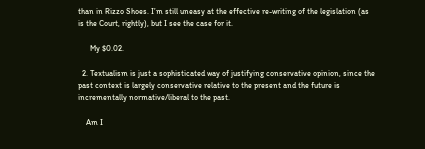than in Rizzo Shoes. I’m still uneasy at the effective re-writing of the legislation (as is the Court, rightly), but I see the case for it.

      My $0.02.

  2. Textualism is just a sophisticated way of justifying conservative opinion, since the past context is largely conservative relative to the present and the future is incrementally normative/liberal to the past.

    Am I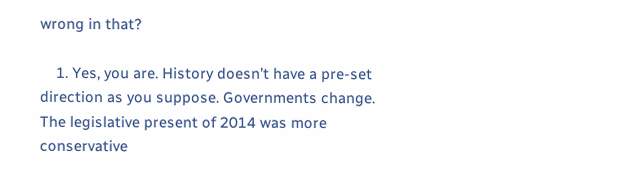wrong in that?

    1. Yes, you are. History doesn’t have a pre-set direction as you suppose. Governments change. The legislative present of 2014 was more conservative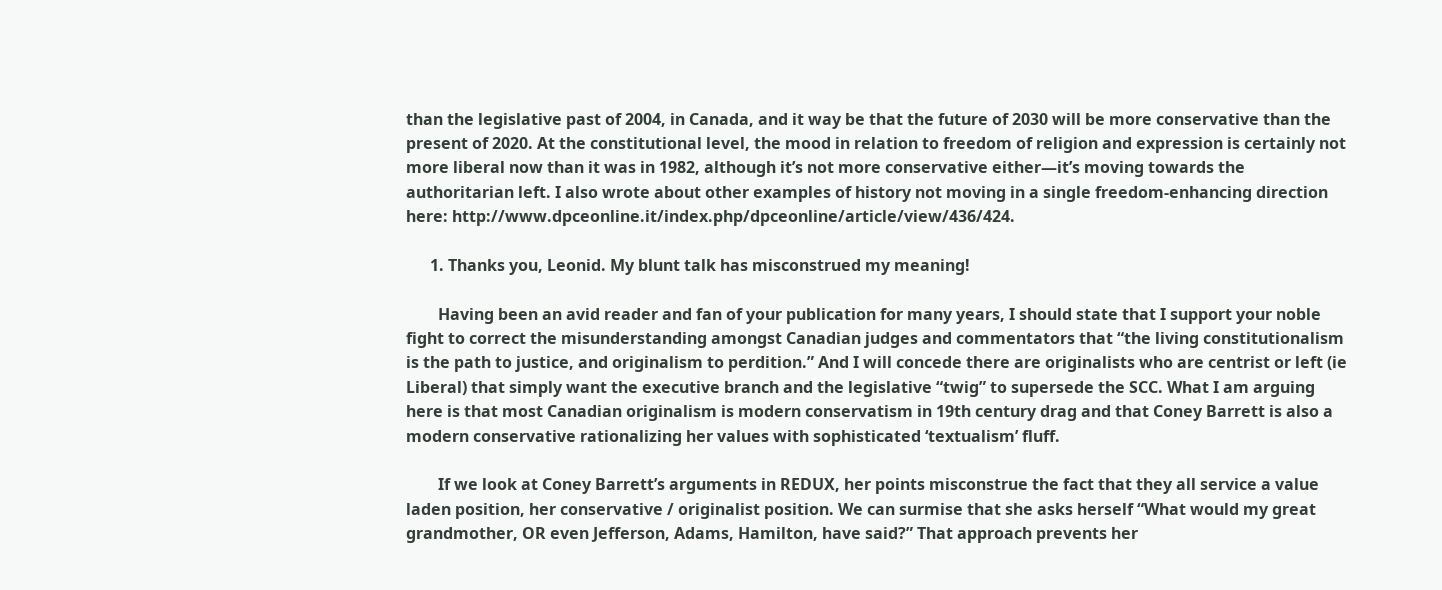than the legislative past of 2004, in Canada, and it way be that the future of 2030 will be more conservative than the present of 2020. At the constitutional level, the mood in relation to freedom of religion and expression is certainly not more liberal now than it was in 1982, although it’s not more conservative either―it’s moving towards the authoritarian left. I also wrote about other examples of history not moving in a single freedom-enhancing direction here: http://www.dpceonline.it/index.php/dpceonline/article/view/436/424.

      1. Thanks you, Leonid. My blunt talk has misconstrued my meaning!

        Having been an avid reader and fan of your publication for many years, I should state that I support your noble fight to correct the misunderstanding amongst Canadian judges and commentators that “the living constitutionalism is the path to justice, and originalism to perdition.” And I will concede there are originalists who are centrist or left (ie Liberal) that simply want the executive branch and the legislative “twig” to supersede the SCC. What I am arguing here is that most Canadian originalism is modern conservatism in 19th century drag and that Coney Barrett is also a modern conservative rationalizing her values with sophisticated ‘textualism’ fluff.

        If we look at Coney Barrett’s arguments in REDUX, her points misconstrue the fact that they all service a value laden position, her conservative / originalist position. We can surmise that she asks herself “What would my great grandmother, OR even Jefferson, Adams, Hamilton, have said?” That approach prevents her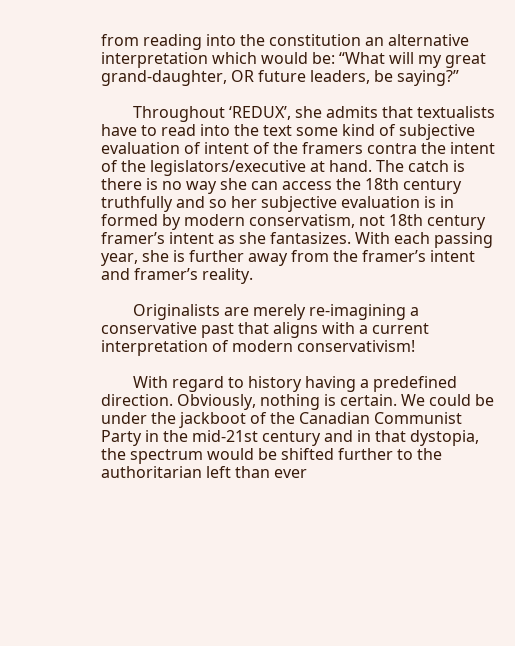from reading into the constitution an alternative interpretation which would be: “What will my great grand-daughter, OR future leaders, be saying?”

        Throughout ‘REDUX’, she admits that textualists have to read into the text some kind of subjective evaluation of intent of the framers contra the intent of the legislators/executive at hand. The catch is there is no way she can access the 18th century truthfully and so her subjective evaluation is in formed by modern conservatism, not 18th century framer’s intent as she fantasizes. With each passing year, she is further away from the framer’s intent and framer’s reality.

        Originalists are merely re-imagining a conservative past that aligns with a current interpretation of modern conservativism!

        With regard to history having a predefined direction. Obviously, nothing is certain. We could be under the jackboot of the Canadian Communist Party in the mid-21st century and in that dystopia, the spectrum would be shifted further to the authoritarian left than ever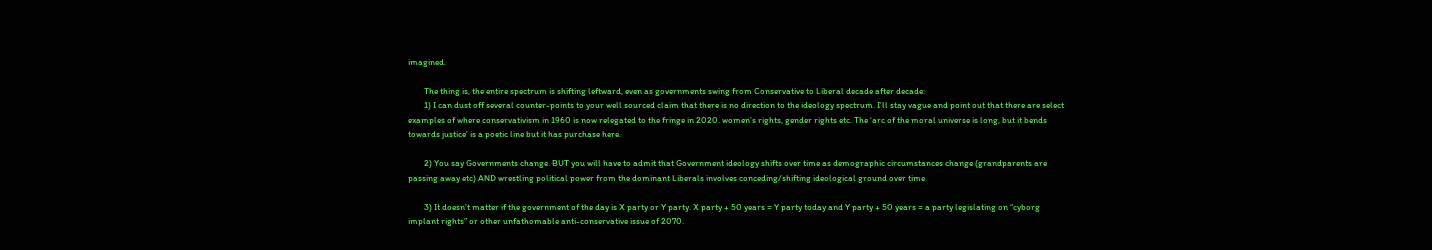imagined.

        The thing is, the entire spectrum is shifting leftward, even as governments swing from Conservative to Liberal decade after decade:
        1) I can dust off several counter-points to your well sourced claim that there is no direction to the ideology spectrum. I’ll stay vague and point out that there are select examples of where conservativism in 1960 is now relegated to the fringe in 2020. women’s rights, gender rights etc. The ‘arc of the moral universe is long, but it bends towards justice’ is a poetic line but it has purchase here.

        2) You say Governments change. BUT you will have to admit that Government ideology shifts over time as demographic circumstances change (grandparents are passing away etc) AND wrestling political power from the dominant Liberals involves conceding/shifting ideological ground over time

        3) It doesn’t matter if the government of the day is X party or Y party. X party + 50 years = Y party today and Y party + 50 years = a party legislating on “cyborg implant rights” or other unfathomable anti-conservative issue of 2070.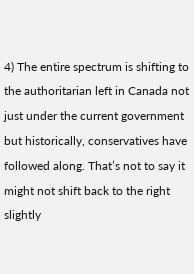4) The entire spectrum is shifting to the authoritarian left in Canada not just under the current government but historically, conservatives have followed along. That’s not to say it might not shift back to the right slightly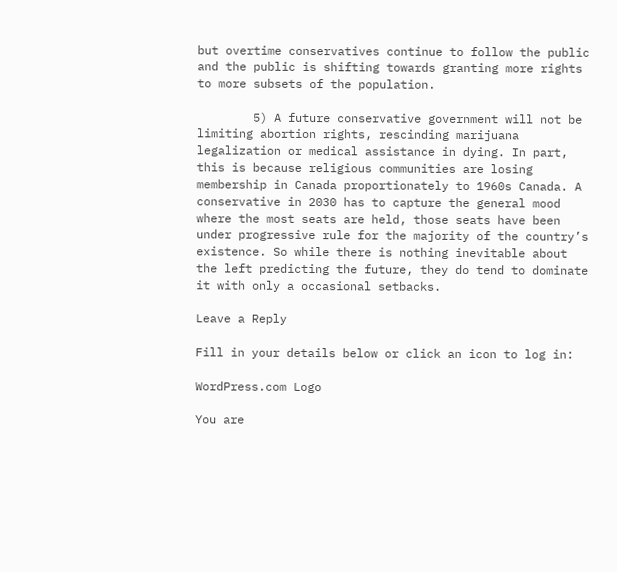but overtime conservatives continue to follow the public and the public is shifting towards granting more rights to more subsets of the population.

        5) A future conservative government will not be limiting abortion rights, rescinding marijuana legalization or medical assistance in dying. In part, this is because religious communities are losing membership in Canada proportionately to 1960s Canada. A conservative in 2030 has to capture the general mood where the most seats are held, those seats have been under progressive rule for the majority of the country’s existence. So while there is nothing inevitable about the left predicting the future, they do tend to dominate it with only a occasional setbacks.

Leave a Reply

Fill in your details below or click an icon to log in:

WordPress.com Logo

You are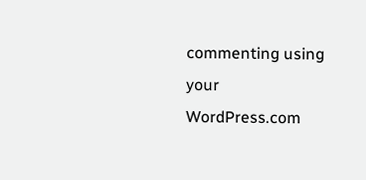commenting using your WordPress.com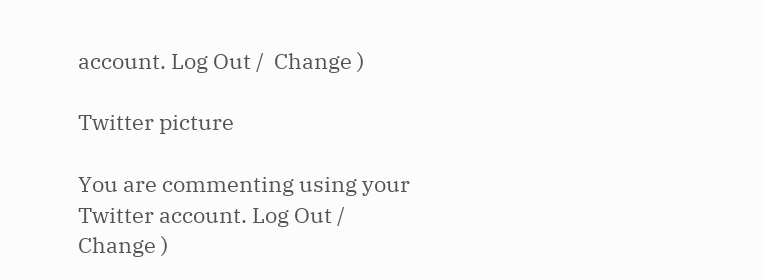account. Log Out /  Change )

Twitter picture

You are commenting using your Twitter account. Log Out /  Change )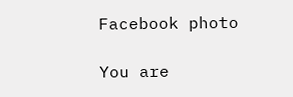Facebook photo

You are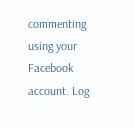commenting using your Facebook account. Log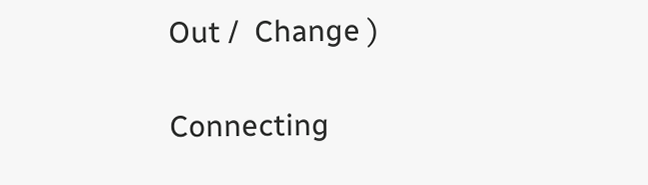Out /  Change )

Connecting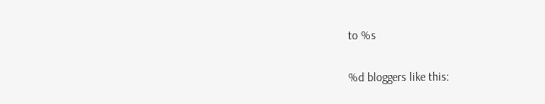to %s

%d bloggers like this: